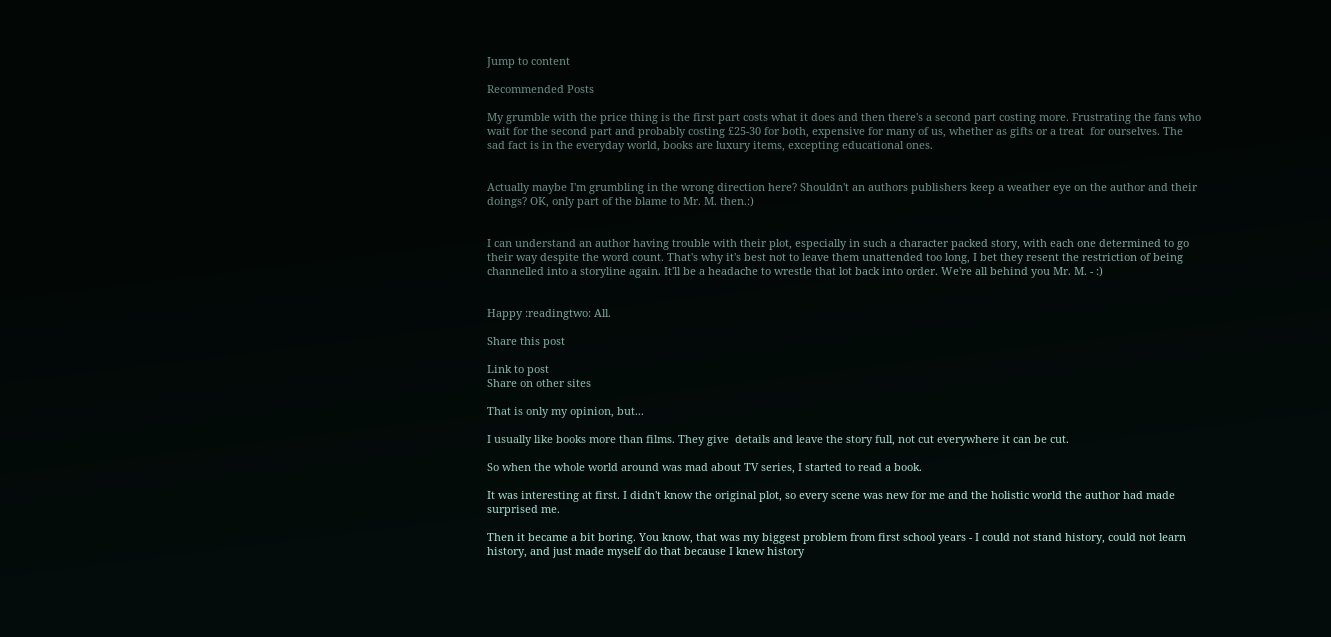Jump to content

Recommended Posts

My grumble with the price thing is the first part costs what it does and then there's a second part costing more. Frustrating the fans who wait for the second part and probably costing £25-30 for both, expensive for many of us, whether as gifts or a treat  for ourselves. The sad fact is in the everyday world, books are luxury items, excepting educational ones.


Actually maybe I'm grumbling in the wrong direction here? Shouldn't an authors publishers keep a weather eye on the author and their doings? OK, only part of the blame to Mr. M. then.:)


I can understand an author having trouble with their plot, especially in such a character packed story, with each one determined to go their way despite the word count. That's why it's best not to leave them unattended too long, I bet they resent the restriction of being channelled into a storyline again. It'll be a headache to wrestle that lot back into order. We're all behind you Mr. M. - :)


Happy :readingtwo: All.

Share this post

Link to post
Share on other sites

That is only my opinion, but...

I usually like books more than films. They give  details and leave the story full, not cut everywhere it can be cut.

So when the whole world around was mad about TV series, I started to read a book.

It was interesting at first. I didn't know the original plot, so every scene was new for me and the holistic world the author had made surprised me.

Then it became a bit boring. You know, that was my biggest problem from first school years - I could not stand history, could not learn history, and just made myself do that because I knew history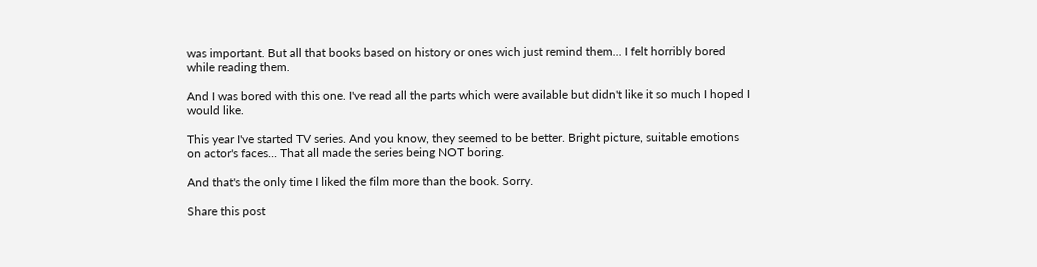was important. But all that books based on history or ones wich just remind them... I felt horribly bored while reading them.

And I was bored with this one. I've read all the parts which were available but didn't like it so much I hoped I would like.

This year I've started TV series. And you know, they seemed to be better. Bright picture, suitable emotions on actor's faces... That all made the series being NOT boring.

And that's the only time I liked the film more than the book. Sorry.

Share this post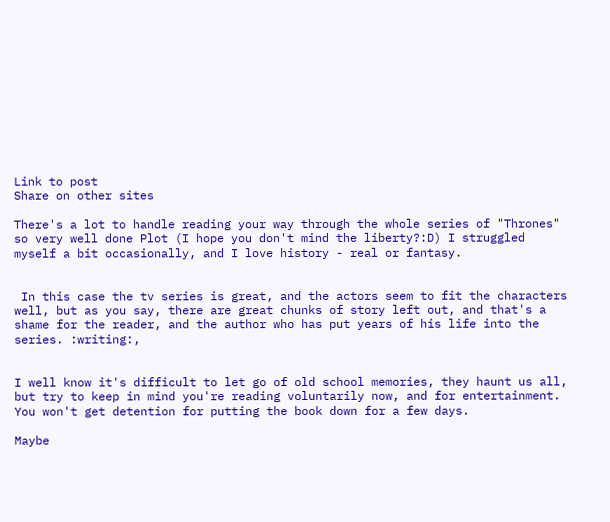Link to post
Share on other sites

There's a lot to handle reading your way through the whole series of "Thrones" so very well done Plot (I hope you don't mind the liberty?:D) I struggled myself a bit occasionally, and I love history - real or fantasy.


 In this case the tv series is great, and the actors seem to fit the characters well, but as you say, there are great chunks of story left out, and that's a shame for the reader, and the author who has put years of his life into the series. :writing:,


I well know it's difficult to let go of old school memories, they haunt us all, but try to keep in mind you're reading voluntarily now, and for entertainment. You won't get detention for putting the book down for a few days.

Maybe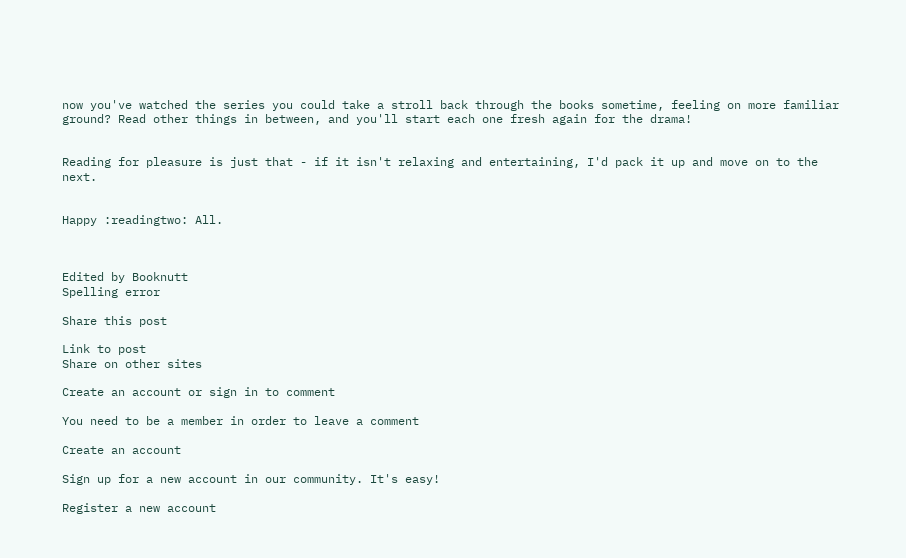now you've watched the series you could take a stroll back through the books sometime, feeling on more familiar ground? Read other things in between, and you'll start each one fresh again for the drama!


Reading for pleasure is just that - if it isn't relaxing and entertaining, I'd pack it up and move on to the  next.


Happy :readingtwo: All.



Edited by Booknutt
Spelling error

Share this post

Link to post
Share on other sites

Create an account or sign in to comment

You need to be a member in order to leave a comment

Create an account

Sign up for a new account in our community. It's easy!

Register a new account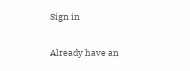Sign in

Already have an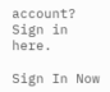account? Sign in here.

Sign In Now